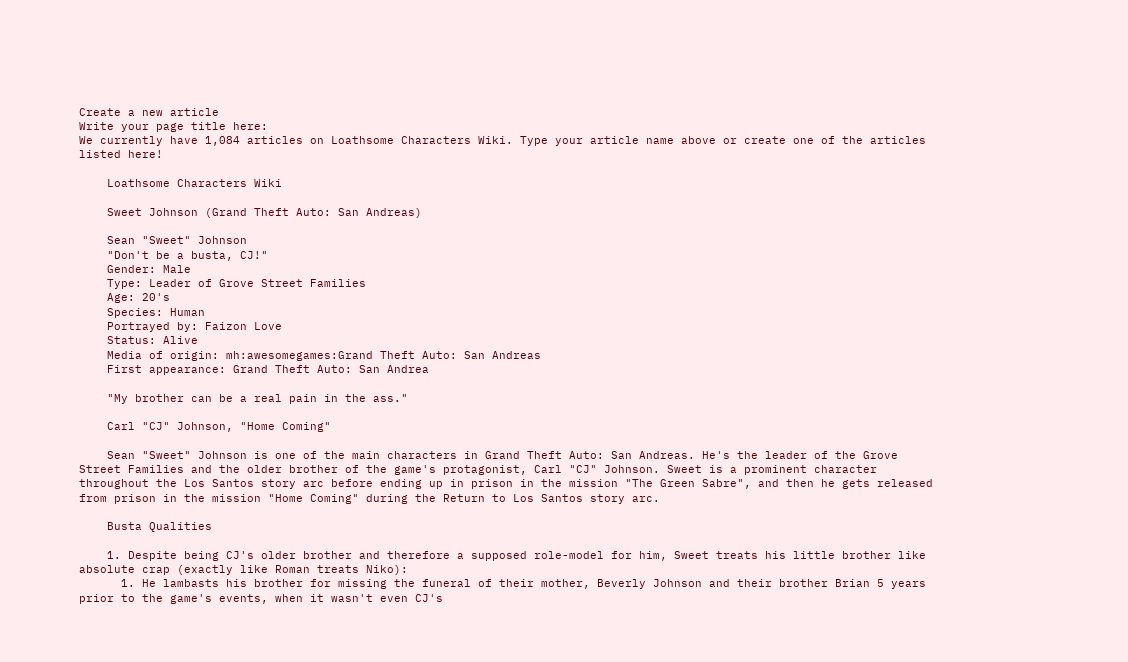Create a new article
Write your page title here:
We currently have 1,084 articles on Loathsome Characters Wiki. Type your article name above or create one of the articles listed here!

    Loathsome Characters Wiki

    Sweet Johnson (Grand Theft Auto: San Andreas)

    Sean "Sweet" Johnson
    "Don't be a busta, CJ!"
    Gender: Male
    Type: Leader of Grove Street Families
    Age: 20's
    Species: Human
    Portrayed by: Faizon Love
    Status: Alive
    Media of origin: mh:awesomegames:Grand Theft Auto: San Andreas
    First appearance: Grand Theft Auto: San Andrea

    "My brother can be a real pain in the ass."

    Carl "CJ" Johnson, "Home Coming"

    Sean "Sweet" Johnson is one of the main characters in Grand Theft Auto: San Andreas. He's the leader of the Grove Street Families and the older brother of the game's protagonist, Carl "CJ" Johnson. Sweet is a prominent character throughout the Los Santos story arc before ending up in prison in the mission "The Green Sabre", and then he gets released from prison in the mission "Home Coming" during the Return to Los Santos story arc.

    Busta Qualities

    1. Despite being CJ's older brother and therefore a supposed role-model for him, Sweet treats his little brother like absolute crap (exactly like Roman treats Niko):
      1. He lambasts his brother for missing the funeral of their mother, Beverly Johnson and their brother Brian 5 years prior to the game's events, when it wasn't even CJ's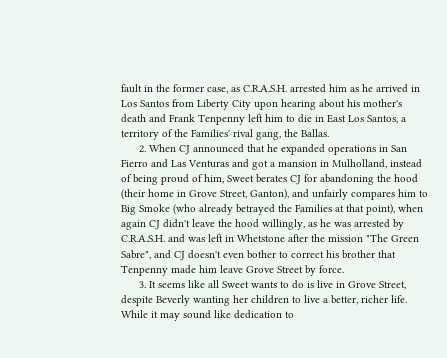fault in the former case, as C.R.A.S.H. arrested him as he arrived in Los Santos from Liberty City upon hearing about his mother's death and Frank Tenpenny left him to die in East Los Santos, a territory of the Families' rival gang, the Ballas.
      2. When CJ announced that he expanded operations in San Fierro and Las Venturas and got a mansion in Mulholland, instead of being proud of him, Sweet berates CJ for abandoning the hood (their home in Grove Street, Ganton), and unfairly compares him to Big Smoke (who already betrayed the Families at that point), when again CJ didn't leave the hood willingly, as he was arrested by C.R.A.S.H. and was left in Whetstone after the mission "The Green Sabre", and CJ doesn't even bother to correct his brother that Tenpenny made him leave Grove Street by force.
      3. It seems like all Sweet wants to do is live in Grove Street, despite Beverly wanting her children to live a better, richer life. While it may sound like dedication to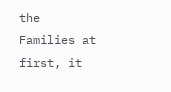the Families at first, it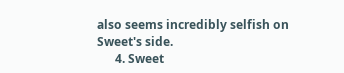also seems incredibly selfish on Sweet's side.
      4. Sweet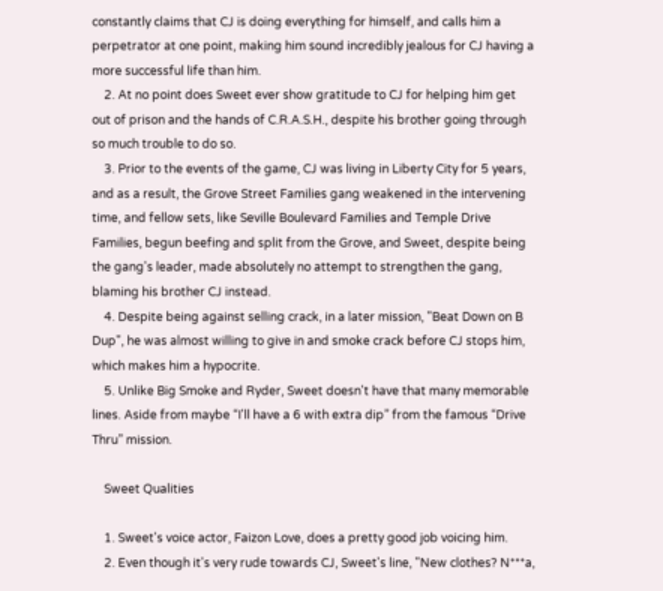constantly claims that CJ is doing everything for himself, and calls him a perpetrator at one point, making him sound incredibly jealous for CJ having a more successful life than him.
    2. At no point does Sweet ever show gratitude to CJ for helping him get out of prison and the hands of C.R.A.S.H., despite his brother going through so much trouble to do so.
    3. Prior to the events of the game, CJ was living in Liberty City for 5 years, and as a result, the Grove Street Families gang weakened in the intervening time, and fellow sets, like Seville Boulevard Families and Temple Drive Families, begun beefing and split from the Grove, and Sweet, despite being the gang's leader, made absolutely no attempt to strengthen the gang, blaming his brother CJ instead.
    4. Despite being against selling crack, in a later mission, "Beat Down on B Dup", he was almost willing to give in and smoke crack before CJ stops him, which makes him a hypocrite.
    5. Unlike Big Smoke and Ryder, Sweet doesn't have that many memorable lines. Aside from maybe “I'll have a 6 with extra dip” from the famous “Drive Thru” mission.

    Sweet Qualities

    1. Sweet's voice actor, Faizon Love, does a pretty good job voicing him.
    2. Even though it's very rude towards CJ, Sweet's line, "New clothes? N***a,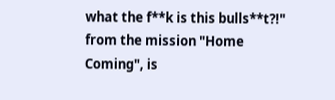what the f**k is this bulls**t?!" from the mission "Home Coming", is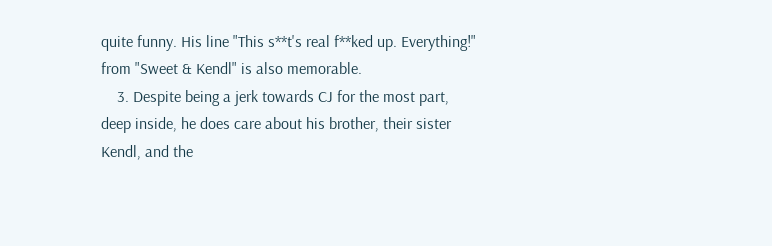quite funny. His line "This s**t's real f**ked up. Everything!" from "Sweet & Kendl" is also memorable.
    3. Despite being a jerk towards CJ for the most part, deep inside, he does care about his brother, their sister Kendl, and the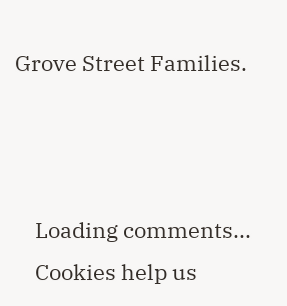Grove Street Families.



    Loading comments...
    Cookies help us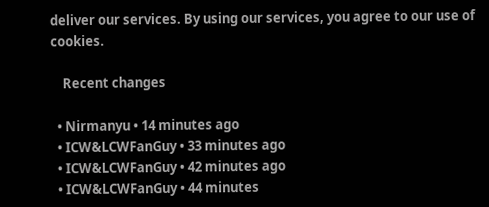deliver our services. By using our services, you agree to our use of cookies.

    Recent changes

  • Nirmanyu • 14 minutes ago
  • ICW&LCWFanGuy • 33 minutes ago
  • ICW&LCWFanGuy • 42 minutes ago
  • ICW&LCWFanGuy • 44 minutes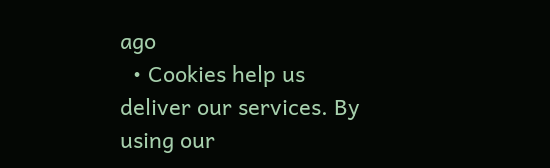ago
  • Cookies help us deliver our services. By using our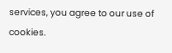services, you agree to our use of cookies.